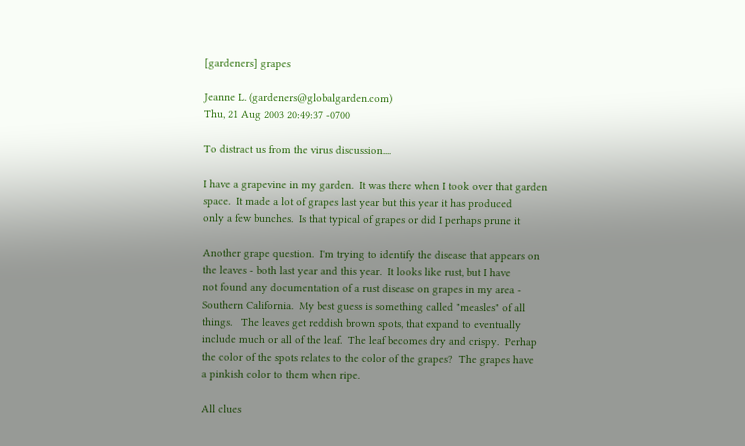[gardeners] grapes

Jeanne L. (gardeners@globalgarden.com)
Thu, 21 Aug 2003 20:49:37 -0700

To distract us from the virus discussion....

I have a grapevine in my garden.  It was there when I took over that garden
space.  It made a lot of grapes last year but this year it has produced
only a few bunches.  Is that typical of grapes or did I perhaps prune it

Another grape question.  I'm trying to identify the disease that appears on
the leaves - both last year and this year.  It looks like rust, but I have
not found any documentation of a rust disease on grapes in my area -
Southern California.  My best guess is something called "measles" of all
things.   The leaves get reddish brown spots, that expand to eventually
include much or all of the leaf.  The leaf becomes dry and crispy.  Perhap
the color of the spots relates to the color of the grapes?  The grapes have
a pinkish color to them when ripe.

All clues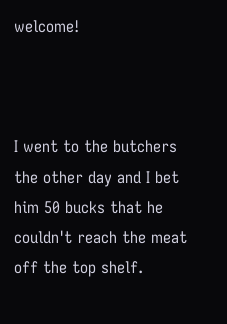welcome!



I went to the butchers the other day and I bet him 50 bucks that he
couldn't reach the meat off the top shelf.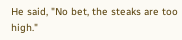He said, "No bet, the steaks are too high."